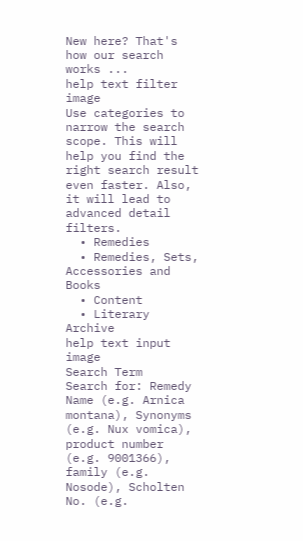New here? That's how our search works ...
help text filter image
Use categories to narrow the search scope. This will help you find the right search result even faster. Also, it will lead to advanced detail filters.
  • Remedies
  • Remedies, Sets, Accessories and Books
  • Content
  • Literary Archive
help text input image
Search Term
Search for: Remedy Name (e.g. Arnica montana), Synonyms (e.g. Nux vomica), product number (e.g. 9001366), family (e.g. Nosode), Scholten No. (e.g.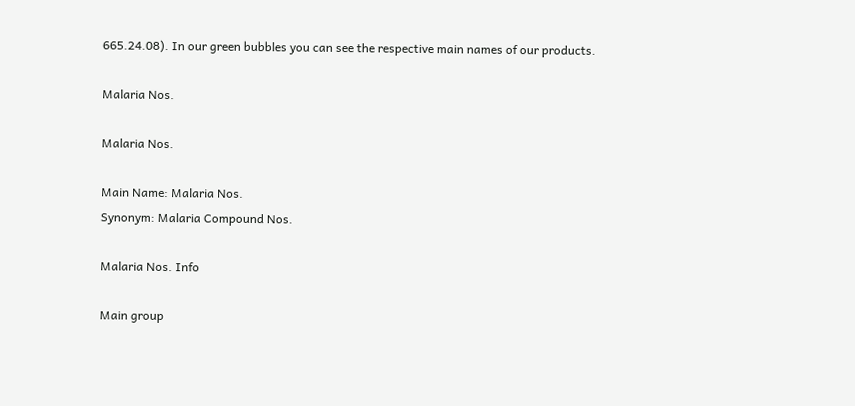665.24.08). In our green bubbles you can see the respective main names of our products.

Malaria Nos.

Malaria Nos.

Main Name: Malaria Nos.
Synonym: Malaria Compound Nos.

Malaria Nos. Info

Main group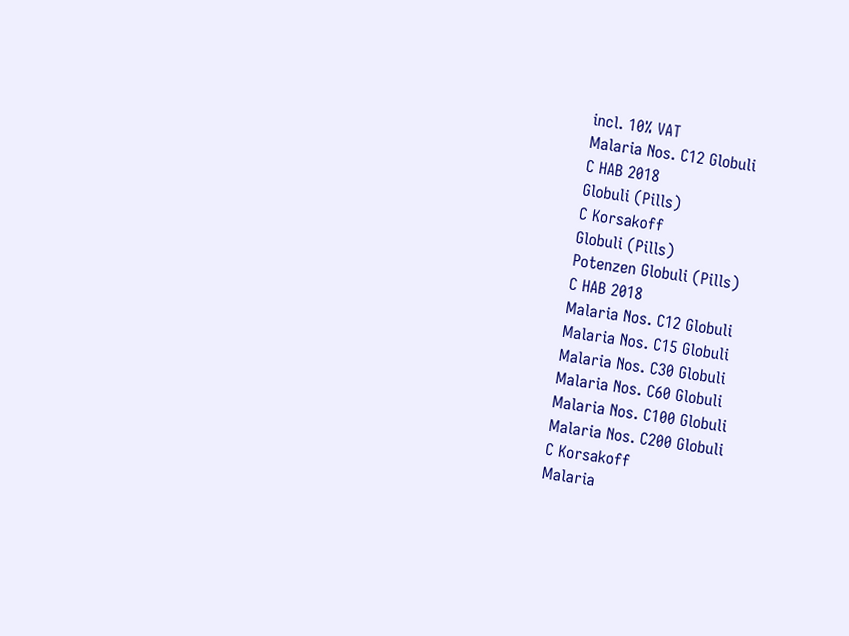incl. 10% VAT
Malaria Nos. C12 Globuli
C HAB 2018
Globuli (Pills)
C Korsakoff
Globuli (Pills)
Potenzen Globuli (Pills)
C HAB 2018
Malaria Nos. C12 Globuli
Malaria Nos. C15 Globuli
Malaria Nos. C30 Globuli
Malaria Nos. C60 Globuli
Malaria Nos. C100 Globuli
Malaria Nos. C200 Globuli
C Korsakoff
Malaria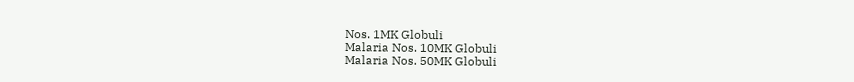Nos. 1MK Globuli
Malaria Nos. 10MK Globuli
Malaria Nos. 50MK Globuli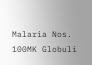Malaria Nos. 100MK Globuli